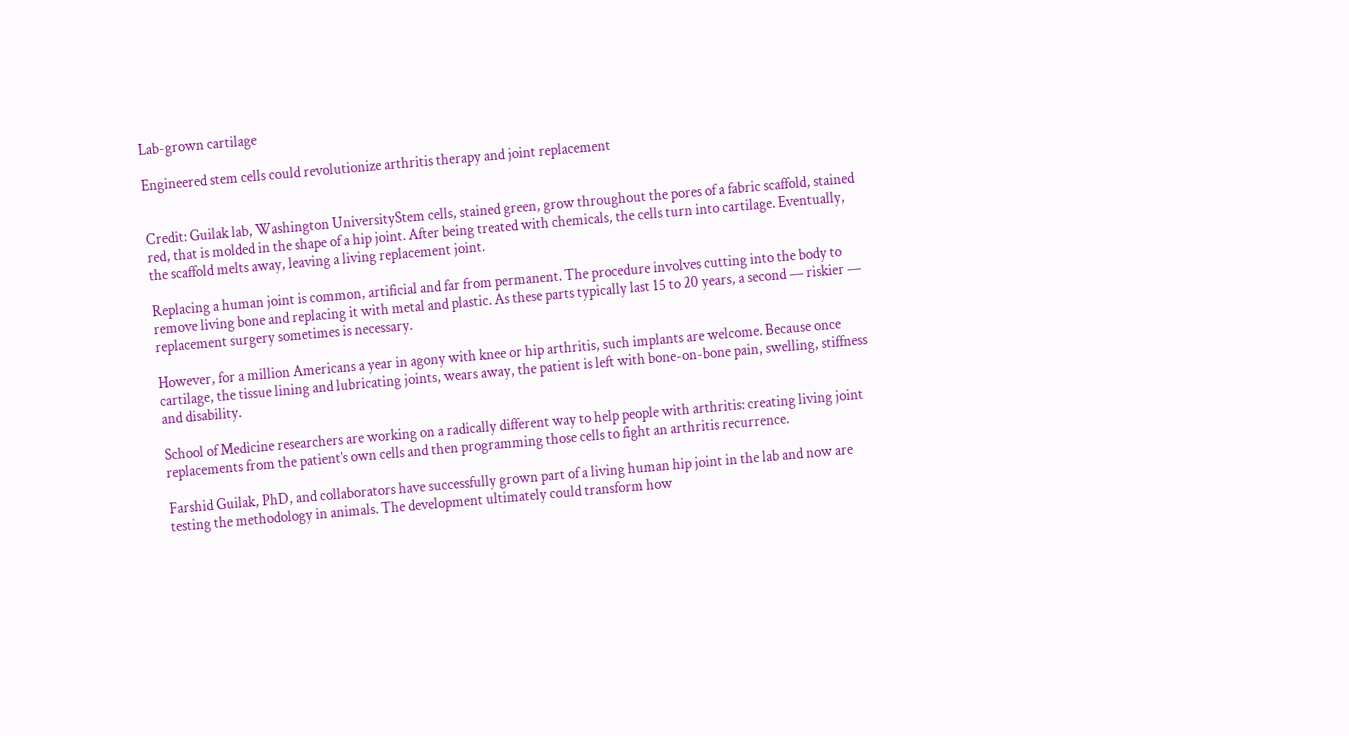Lab-grown cartilage

Engineered stem cells could revolutionize arthritis therapy and joint replacement


Credit: Guilak lab, Washington UniversityStem cells, stained green, grow throughout the pores of a fabric scaffold, stained red, that is molded in the shape of a hip joint. After being treated with chemicals, the cells turn into cartilage. Eventually, the scaffold melts away, leaving a living replacement joint.

Replacing a human joint is common, artificial and far from permanent. The procedure involves cutting into the body to remove living bone and replacing it with metal and plastic. As these parts typically last 15 to 20 years, a second — riskier — replacement surgery sometimes is necessary.

However, for a million Americans a year in agony with knee or hip arthritis, such implants are welcome. Because once cartilage, the tissue lining and lubricating joints, wears away, the patient is left with bone-on-bone pain, swelling, stiffness and disability.

School of Medicine researchers are working on a radically different way to help people with arthritis: creating living joint replacements from the patient’s own cells and then programming those cells to fight an arthritis recurrence.

Farshid Guilak, PhD, and collaborators have successfully grown part of a living human hip joint in the lab and now are testing the methodology in animals. The development ultimately could transform how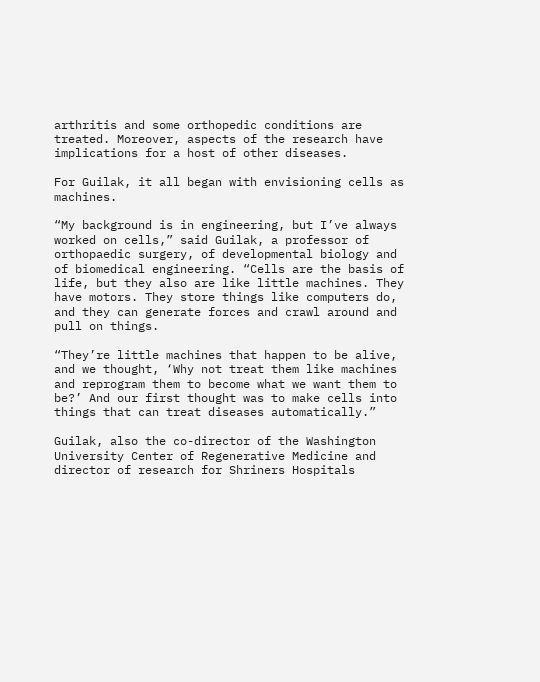arthritis and some orthopedic conditions are treated. Moreover, aspects of the research have implications for a host of other diseases.

For Guilak, it all began with envisioning cells as machines.

“My background is in engineering, but I’ve always worked on cells,” said Guilak, a professor of orthopaedic surgery, of developmental biology and of biomedical engineering. “Cells are the basis of life, but they also are like little machines. They have motors. They store things like computers do, and they can generate forces and crawl around and pull on things.

“They’re little machines that happen to be alive, and we thought, ‘Why not treat them like machines and reprogram them to become what we want them to be?’ And our first thought was to make cells into things that can treat diseases automatically.”

Guilak, also the co-director of the Washington University Center of Regenerative Medicine and director of research for Shriners Hospitals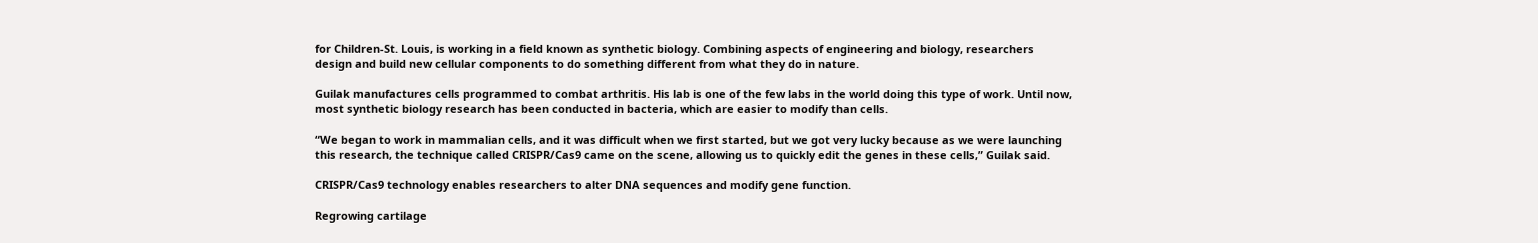for Children-St. Louis, is working in a field known as synthetic biology. Combining aspects of engineering and biology, researchers design and build new cellular components to do something different from what they do in nature.

Guilak manufactures cells programmed to combat arthritis. His lab is one of the few labs in the world doing this type of work. Until now, most synthetic biology research has been conducted in bacteria, which are easier to modify than cells.

“We began to work in mammalian cells, and it was difficult when we first started, but we got very lucky because as we were launching this research, the technique called CRISPR/Cas9 came on the scene, allowing us to quickly edit the genes in these cells,” Guilak said.

CRISPR/Cas9 technology enables researchers to alter DNA sequences and modify gene function.

Regrowing cartilage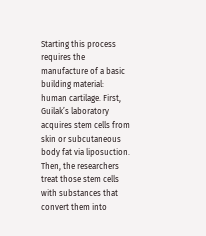Starting this process requires the manufacture of a basic building material: human cartilage. First, Guilak’s laboratory acquires stem cells from skin or subcutaneous body fat via liposuction. Then, the researchers treat those stem cells with substances that convert them into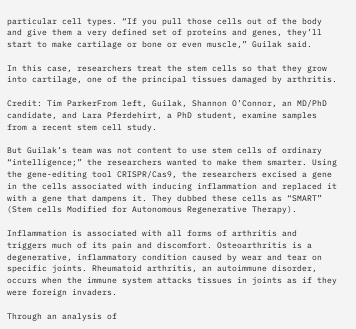particular cell types. “If you pull those cells out of the body and give them a very defined set of proteins and genes, they’ll start to make cartilage or bone or even muscle,” Guilak said.

In this case, researchers treat the stem cells so that they grow into cartilage, one of the principal tissues damaged by arthritis.

Credit: Tim ParkerFrom left, Guilak, Shannon O’Connor, an MD/PhD candidate, and Lara Pferdehirt, a PhD student, examine samples from a recent stem cell study.

But Guilak’s team was not content to use stem cells of ordinary “intelligence;” the researchers wanted to make them smarter. Using the gene-editing tool CRISPR/Cas9, the researchers excised a gene in the cells associated with inducing inflammation and replaced it with a gene that dampens it. They dubbed these cells as “SMART” (Stem cells Modified for Autonomous Regenerative Therapy).

Inflammation is associated with all forms of arthritis and triggers much of its pain and discomfort. Osteoarthritis is a degenerative, inflammatory condition caused by wear and tear on specific joints. Rheumatoid arthritis, an autoimmune disorder, occurs when the immune system attacks tissues in joints as if they were foreign invaders.

Through an analysis of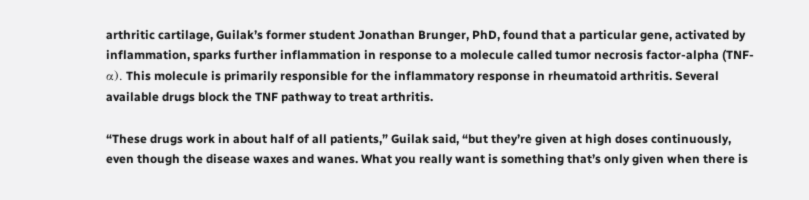arthritic cartilage, Guilak’s former student Jonathan Brunger, PhD, found that a particular gene, activated by inflammation, sparks further inflammation in response to a molecule called tumor necrosis factor-alpha (TNF-α). This molecule is primarily responsible for the inflammatory response in rheumatoid arthritis. Several available drugs block the TNF pathway to treat arthritis.

“These drugs work in about half of all patients,” Guilak said, “but they’re given at high doses continuously, even though the disease waxes and wanes. What you really want is something that’s only given when there is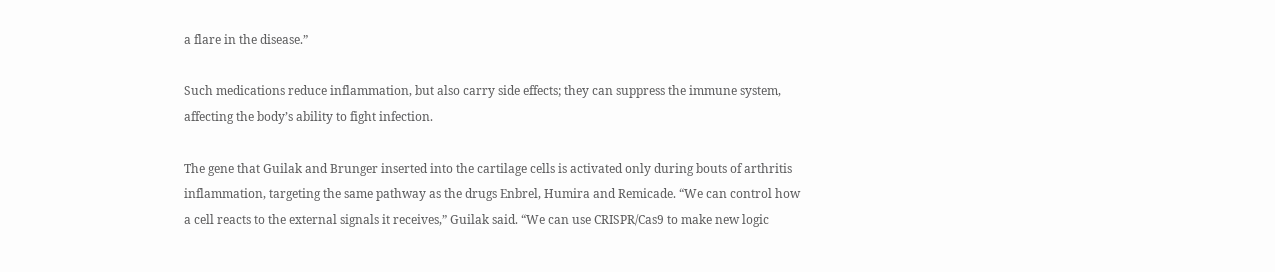a flare in the disease.”

Such medications reduce inflammation, but also carry side effects; they can suppress the immune system, affecting the body’s ability to fight infection.

The gene that Guilak and Brunger inserted into the cartilage cells is activated only during bouts of arthritis inflammation, targeting the same pathway as the drugs Enbrel, Humira and Remicade. “We can control how a cell reacts to the external signals it receives,” Guilak said. “We can use CRISPR/Cas9 to make new logic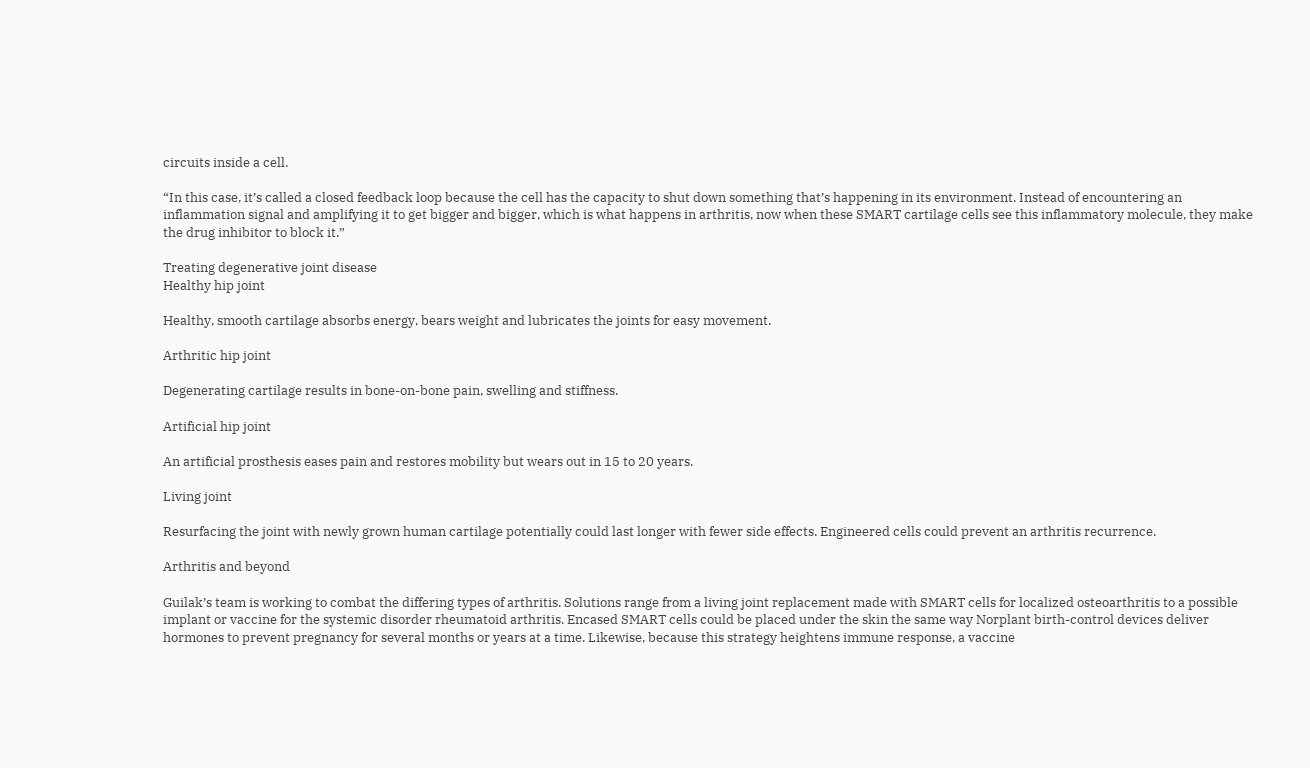circuits inside a cell.

“In this case, it’s called a closed feedback loop because the cell has the capacity to shut down something that’s happening in its environment. Instead of encountering an inflammation signal and amplifying it to get bigger and bigger, which is what happens in arthritis, now when these SMART cartilage cells see this inflammatory molecule, they make the drug inhibitor to block it.”

Treating degenerative joint disease
Healthy hip joint

Healthy, smooth cartilage absorbs energy, bears weight and lubricates the joints for easy movement.

Arthritic hip joint

Degenerating cartilage results in bone-on-bone pain, swelling and stiffness.

Artificial hip joint

An artificial prosthesis eases pain and restores mobility but wears out in 15 to 20 years.

Living joint

Resurfacing the joint with newly grown human cartilage potentially could last longer with fewer side effects. Engineered cells could prevent an arthritis recurrence.

Arthritis and beyond

Guilak’s team is working to combat the differing types of arthritis. Solutions range from a living joint replacement made with SMART cells for localized osteoarthritis to a possible implant or vaccine for the systemic disorder rheumatoid arthritis. Encased SMART cells could be placed under the skin the same way Norplant birth-control devices deliver hormones to prevent pregnancy for several months or years at a time. Likewise, because this strategy heightens immune response, a vaccine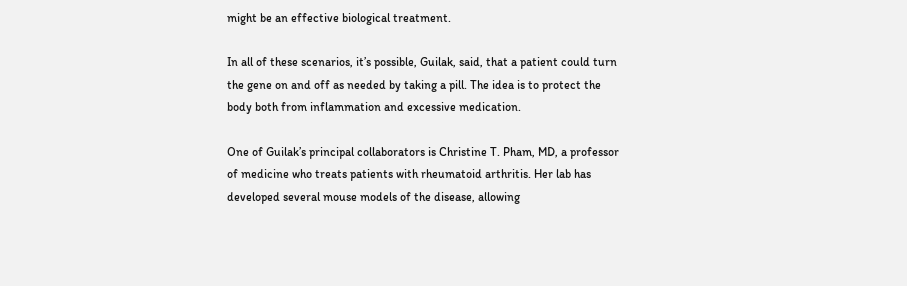might be an effective biological treatment.

In all of these scenarios, it’s possible, Guilak, said, that a patient could turn the gene on and off as needed by taking a pill. The idea is to protect the body both from inflammation and excessive medication.

One of Guilak’s principal collaborators is Christine T. Pham, MD, a professor of medicine who treats patients with rheumatoid arthritis. Her lab has developed several mouse models of the disease, allowing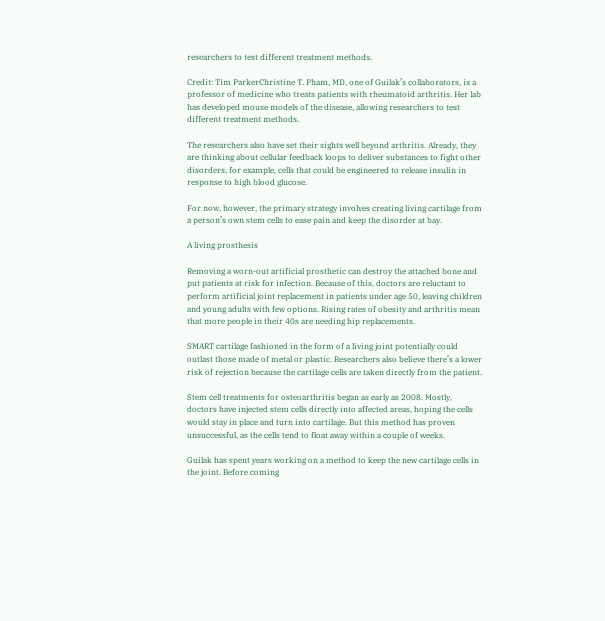researchers to test different treatment methods.

Credit: Tim ParkerChristine T. Pham, MD, one of Guilak’s collaborators, is a professor of medicine who treats patients with rheumatoid arthritis. Her lab has developed mouse models of the disease, allowing researchers to test different treatment methods.

The researchers also have set their sights well beyond arthritis. Already, they are thinking about cellular feedback loops to deliver substances to fight other disorders, for example, cells that could be engineered to release insulin in response to high blood glucose.

For now, however, the primary strategy involves creating living cartilage from a person’s own stem cells to ease pain and keep the disorder at bay.

A living prosthesis

Removing a worn-out artificial prosthetic can destroy the attached bone and put patients at risk for infection. Because of this, doctors are reluctant to perform artificial joint replacement in patients under age 50, leaving children and young adults with few options. Rising rates of obesity and arthritis mean that more people in their 40s are needing hip replacements.

SMART cartilage fashioned in the form of a living joint potentially could outlast those made of metal or plastic. Researchers also believe there’s a lower risk of rejection because the cartilage cells are taken directly from the patient.

Stem cell treatments for osteoarthritis began as early as 2008. Mostly, doctors have injected stem cells directly into affected areas, hoping the cells would stay in place and turn into cartilage. But this method has proven unsuccessful, as the cells tend to float away within a couple of weeks.

Guilak has spent years working on a method to keep the new cartilage cells in the joint. Before coming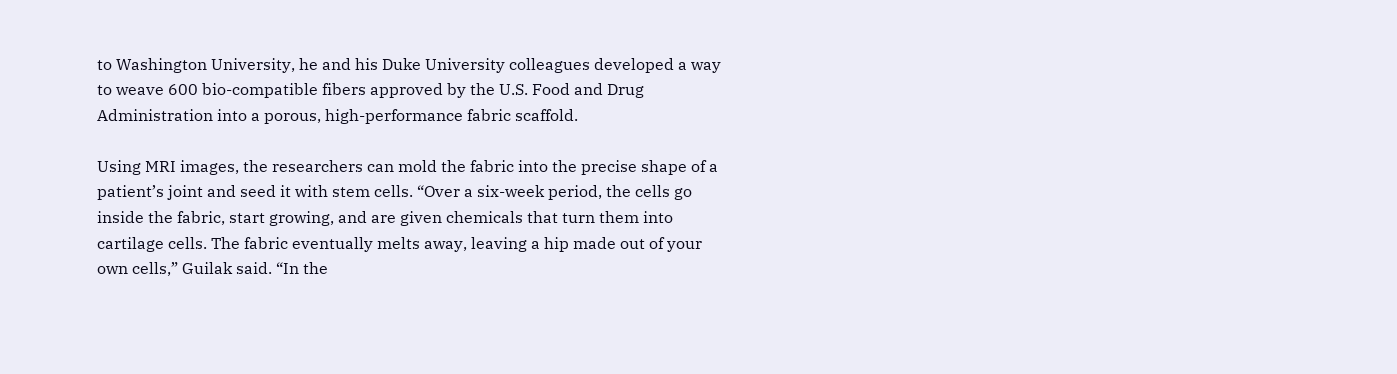to Washington University, he and his Duke University colleagues developed a way to weave 600 bio-compatible fibers approved by the U.S. Food and Drug Administration into a porous, high-performance fabric scaffold.

Using MRI images, the researchers can mold the fabric into the precise shape of a patient’s joint and seed it with stem cells. “Over a six-week period, the cells go inside the fabric, start growing, and are given chemicals that turn them into cartilage cells. The fabric eventually melts away, leaving a hip made out of your own cells,” Guilak said. “In the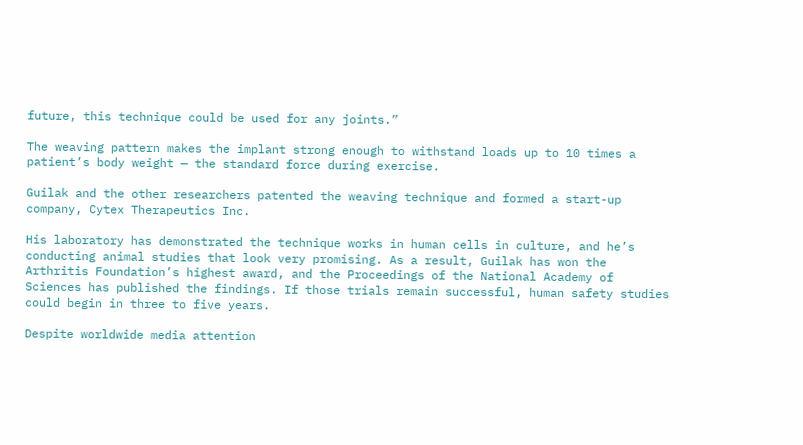future, this technique could be used for any joints.”

The weaving pattern makes the implant strong enough to withstand loads up to 10 times a patient’s body weight — the standard force during exercise.

Guilak and the other researchers patented the weaving technique and formed a start-up company, Cytex Therapeutics Inc.

His laboratory has demonstrated the technique works in human cells in culture, and he’s conducting animal studies that look very promising. As a result, Guilak has won the Arthritis Foundation’s highest award, and the Proceedings of the National Academy of Sciences has published the findings. If those trials remain successful, human safety studies could begin in three to five years.

Despite worldwide media attention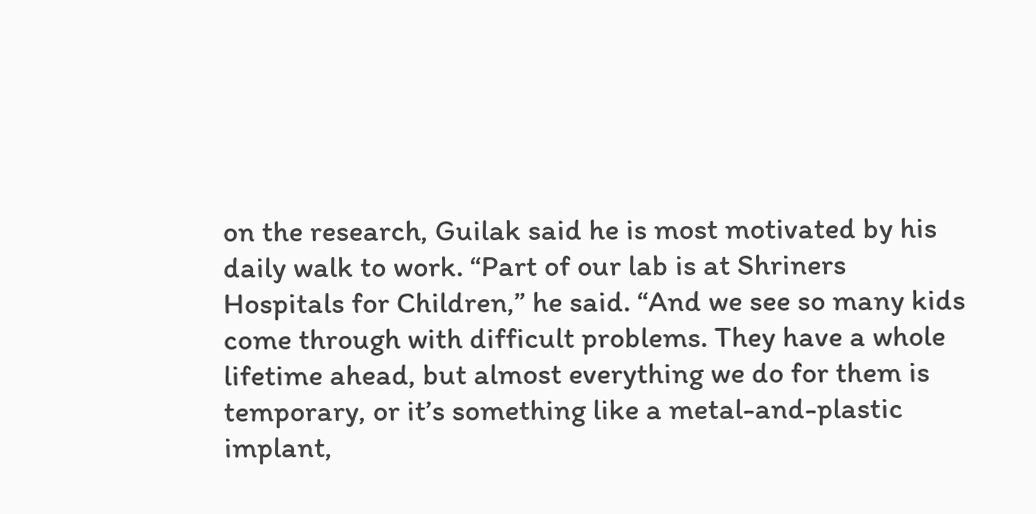on the research, Guilak said he is most motivated by his daily walk to work. “Part of our lab is at Shriners Hospitals for Children,” he said. “And we see so many kids come through with difficult problems. They have a whole lifetime ahead, but almost everything we do for them is temporary, or it’s something like a metal-and-plastic implant,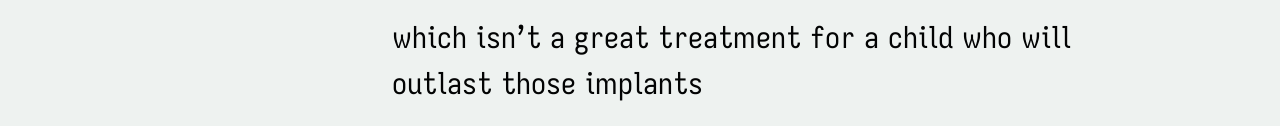which isn’t a great treatment for a child who will outlast those implants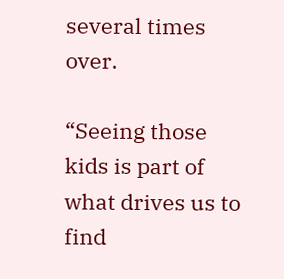several times over.

“Seeing those kids is part of what drives us to find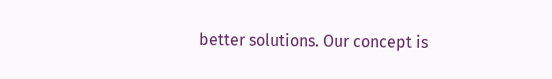better solutions. Our concept is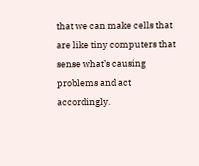that we can make cells that are like tiny computers that sense what’s causing problems and act accordingly.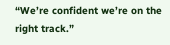“We’re confident we’re on the right track.”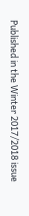Published in the Winter 2017/2018 issue